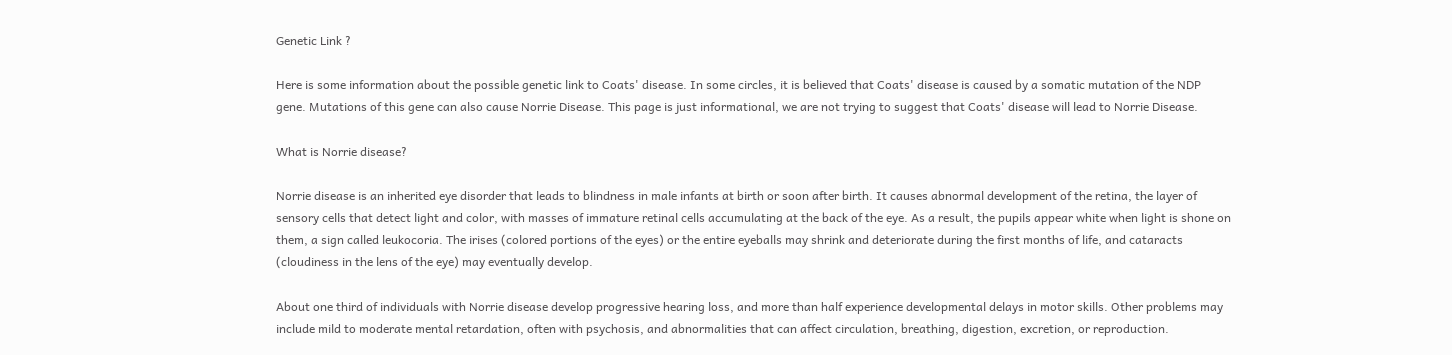Genetic Link ?

Here is some information about the possible genetic link to Coats' disease. In some circles, it is believed that Coats' disease is caused by a somatic mutation of the NDP gene. Mutations of this gene can also cause Norrie Disease. This page is just informational, we are not trying to suggest that Coats' disease will lead to Norrie Disease.

What is Norrie disease?

Norrie disease is an inherited eye disorder that leads to blindness in male infants at birth or soon after birth. It causes abnormal development of the retina, the layer of sensory cells that detect light and color, with masses of immature retinal cells accumulating at the back of the eye. As a result, the pupils appear white when light is shone on them, a sign called leukocoria. The irises (colored portions of the eyes) or the entire eyeballs may shrink and deteriorate during the first months of life, and cataracts (cloudiness in the lens of the eye) may eventually develop.

About one third of individuals with Norrie disease develop progressive hearing loss, and more than half experience developmental delays in motor skills. Other problems may include mild to moderate mental retardation, often with psychosis, and abnormalities that can affect circulation, breathing, digestion, excretion, or reproduction.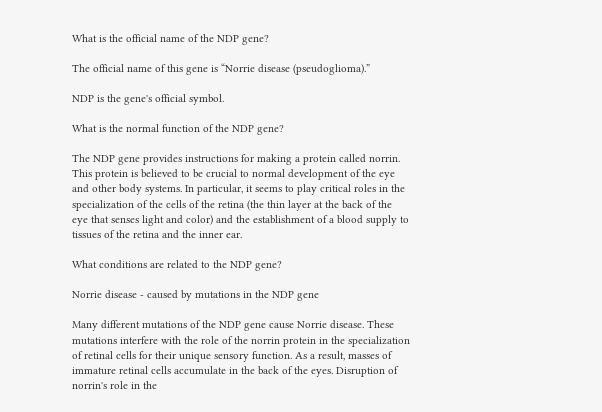What is the official name of the NDP gene?

The official name of this gene is “Norrie disease (pseudoglioma).”

NDP is the gene's official symbol.

What is the normal function of the NDP gene?

The NDP gene provides instructions for making a protein called norrin. This protein is believed to be crucial to normal development of the eye and other body systems. In particular, it seems to play critical roles in the specialization of the cells of the retina (the thin layer at the back of the eye that senses light and color) and the establishment of a blood supply to tissues of the retina and the inner ear.

What conditions are related to the NDP gene?

Norrie disease - caused by mutations in the NDP gene

Many different mutations of the NDP gene cause Norrie disease. These mutations interfere with the role of the norrin protein in the specialization of retinal cells for their unique sensory function. As a result, masses of immature retinal cells accumulate in the back of the eyes. Disruption of norrin's role in the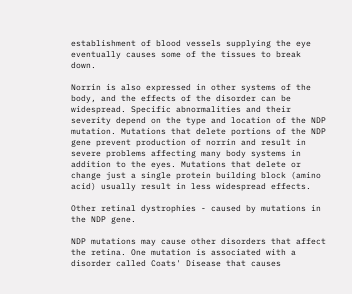establishment of blood vessels supplying the eye eventually causes some of the tissues to break down.

Norrin is also expressed in other systems of the body, and the effects of the disorder can be widespread. Specific abnormalities and their severity depend on the type and location of the NDP mutation. Mutations that delete portions of the NDP gene prevent production of norrin and result in severe problems affecting many body systems in addition to the eyes. Mutations that delete or change just a single protein building block (amino acid) usually result in less widespread effects.

Other retinal dystrophies - caused by mutations in the NDP gene.

NDP mutations may cause other disorders that affect the retina. One mutation is associated with a disorder called Coats' Disease that causes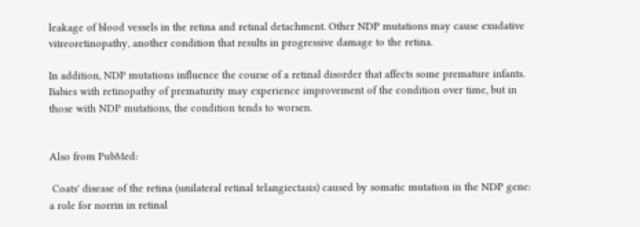leakage of blood vessels in the retina and retinal detachment. Other NDP mutations may cause exudative vitreoretinopathy, another condition that results in progressive damage to the retina.

In addition, NDP mutations influence the course of a retinal disorder that affects some premature infants. Babies with retinopathy of prematurity may experience improvement of the condition over time, but in those with NDP mutations, the condition tends to worsen.


Also from PubMed:

 Coats' disease of the retina (unilateral retinal telangiectasis) caused by somatic mutation in the NDP gene: a role for norrin in retinal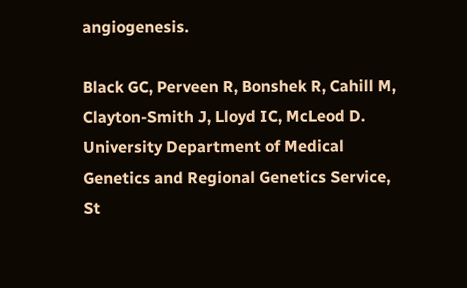angiogenesis.

Black GC, Perveen R, Bonshek R, Cahill M, Clayton-Smith J, Lloyd IC, McLeod D. University Department of Medical Genetics and Regional Genetics Service, St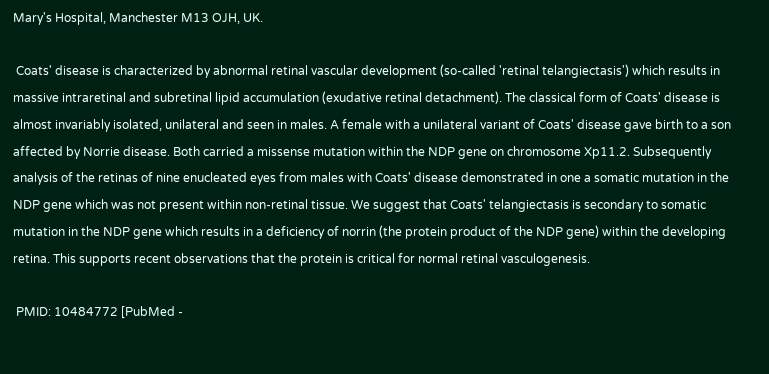Mary's Hospital, Manchester M13 OJH, UK.

 Coats' disease is characterized by abnormal retinal vascular development (so-called 'retinal telangiectasis') which results in massive intraretinal and subretinal lipid accumulation (exudative retinal detachment). The classical form of Coats' disease is almost invariably isolated, unilateral and seen in males. A female with a unilateral variant of Coats' disease gave birth to a son affected by Norrie disease. Both carried a missense mutation within the NDP gene on chromosome Xp11.2. Subsequently analysis of the retinas of nine enucleated eyes from males with Coats' disease demonstrated in one a somatic mutation in the NDP gene which was not present within non-retinal tissue. We suggest that Coats' telangiectasis is secondary to somatic mutation in the NDP gene which results in a deficiency of norrin (the protein product of the NDP gene) within the developing retina. This supports recent observations that the protein is critical for normal retinal vasculogenesis.

 PMID: 10484772 [PubMed -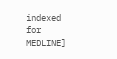indexed for MEDLINE]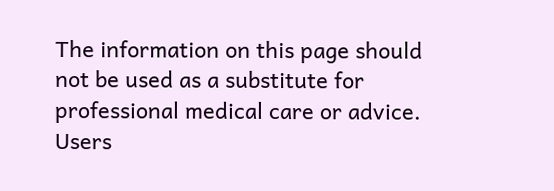The information on this page should not be used as a substitute for professional medical care or advice. Users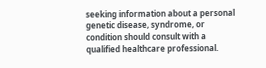seeking information about a personal genetic disease, syndrome, or condition should consult with a qualified healthcare professional.